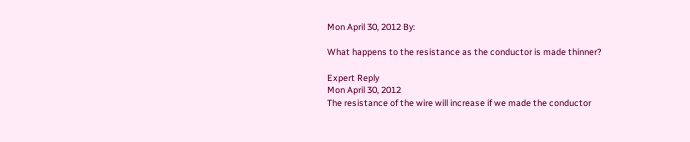Mon April 30, 2012 By:

What happens to the resistance as the conductor is made thinner?

Expert Reply
Mon April 30, 2012
The resistance of the wire will increase if we made the conductor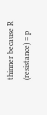thinner because R (resistance) = p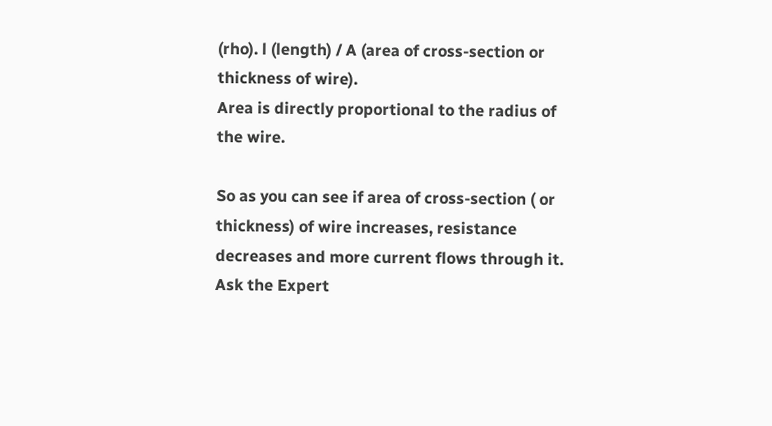(rho). l (length) / A (area of cross-section or thickness of wire).
Area is directly proportional to the radius of the wire.

So as you can see if area of cross-section ( or thickness) of wire increases, resistance decreases and more current flows through it.
Ask the Expert